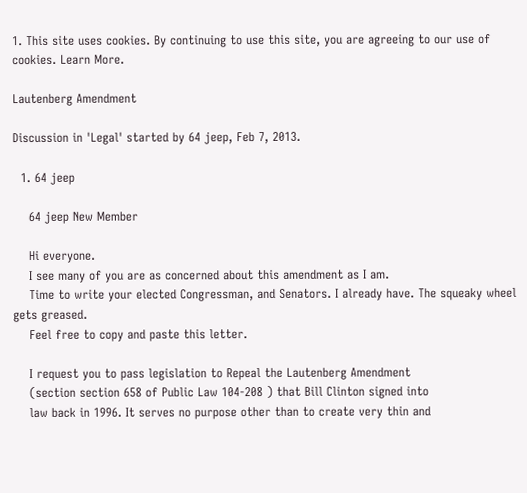1. This site uses cookies. By continuing to use this site, you are agreeing to our use of cookies. Learn More.

Lautenberg Amendment

Discussion in 'Legal' started by 64 jeep, Feb 7, 2013.

  1. 64 jeep

    64 jeep New Member

    Hi everyone.
    I see many of you are as concerned about this amendment as I am.
    Time to write your elected Congressman, and Senators. I already have. The squeaky wheel gets greased.
    Feel free to copy and paste this letter.

    I request you to pass legislation to Repeal the Lautenberg Amendment
    (section section 658 of Public Law 104-208 ) that Bill Clinton signed into
    law back in 1996. It serves no purpose other than to create very thin and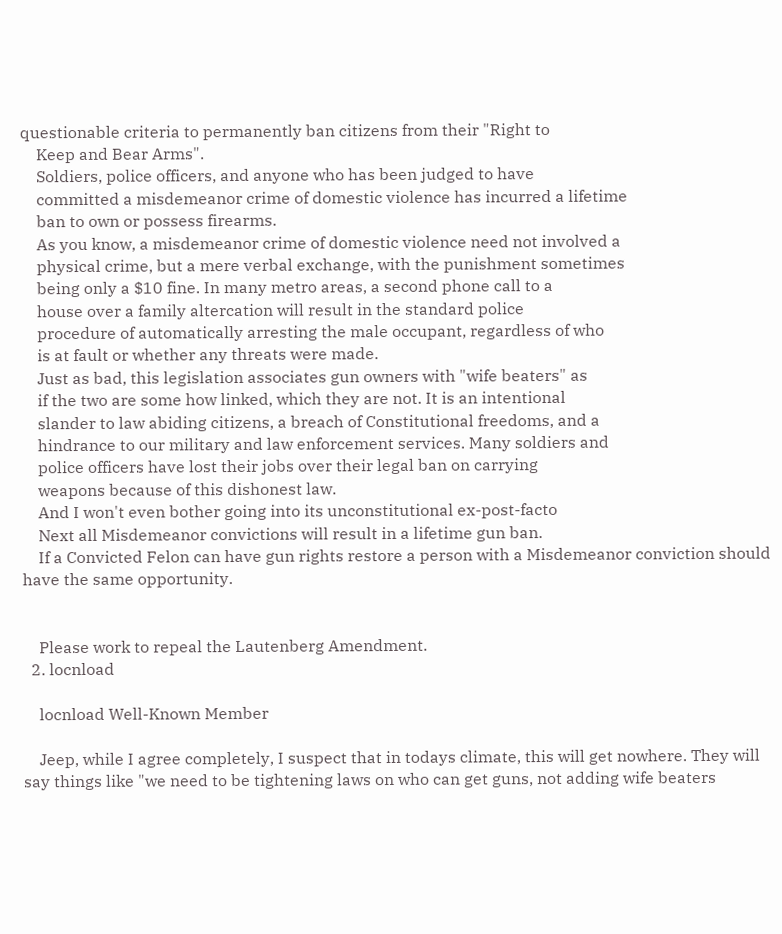questionable criteria to permanently ban citizens from their "Right to
    Keep and Bear Arms".
    Soldiers, police officers, and anyone who has been judged to have
    committed a misdemeanor crime of domestic violence has incurred a lifetime
    ban to own or possess firearms.
    As you know, a misdemeanor crime of domestic violence need not involved a
    physical crime, but a mere verbal exchange, with the punishment sometimes
    being only a $10 fine. In many metro areas, a second phone call to a
    house over a family altercation will result in the standard police
    procedure of automatically arresting the male occupant, regardless of who
    is at fault or whether any threats were made.
    Just as bad, this legislation associates gun owners with "wife beaters" as
    if the two are some how linked, which they are not. It is an intentional
    slander to law abiding citizens, a breach of Constitutional freedoms, and a
    hindrance to our military and law enforcement services. Many soldiers and
    police officers have lost their jobs over their legal ban on carrying
    weapons because of this dishonest law.
    And I won't even bother going into its unconstitutional ex-post-facto
    Next all Misdemeanor convictions will result in a lifetime gun ban.
    If a Convicted Felon can have gun rights restore a person with a Misdemeanor conviction should have the same opportunity.


    Please work to repeal the Lautenberg Amendment.
  2. locnload

    locnload Well-Known Member

    Jeep, while I agree completely, I suspect that in todays climate, this will get nowhere. They will say things like "we need to be tightening laws on who can get guns, not adding wife beaters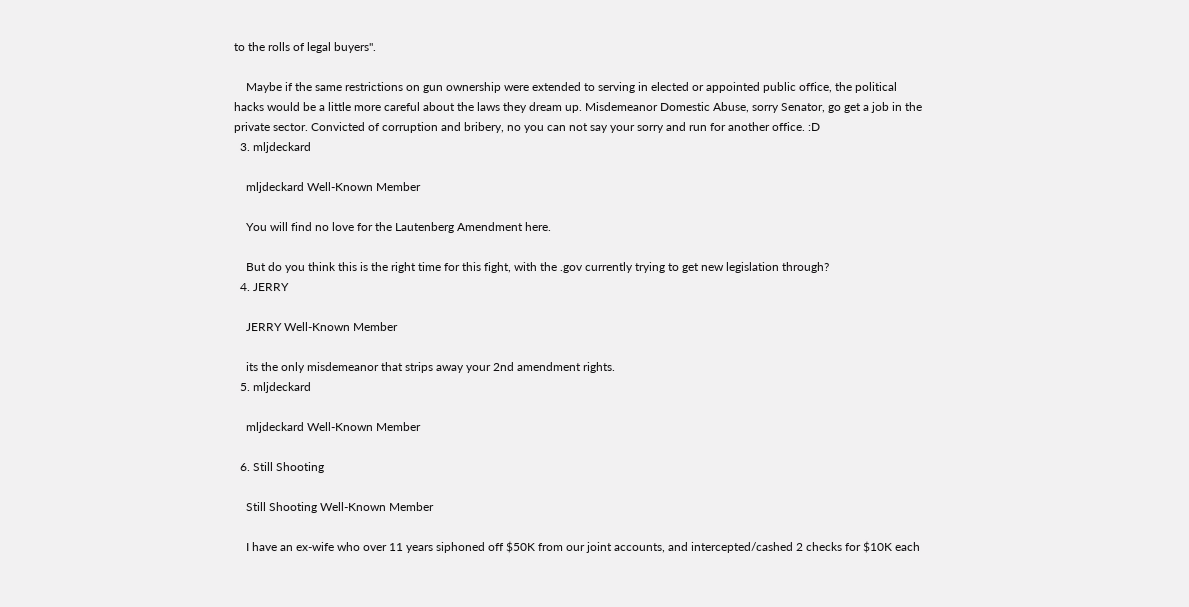to the rolls of legal buyers".

    Maybe if the same restrictions on gun ownership were extended to serving in elected or appointed public office, the political hacks would be a little more careful about the laws they dream up. Misdemeanor Domestic Abuse, sorry Senator, go get a job in the private sector. Convicted of corruption and bribery, no you can not say your sorry and run for another office. :D
  3. mljdeckard

    mljdeckard Well-Known Member

    You will find no love for the Lautenberg Amendment here.

    But do you think this is the right time for this fight, with the .gov currently trying to get new legislation through?
  4. JERRY

    JERRY Well-Known Member

    its the only misdemeanor that strips away your 2nd amendment rights.
  5. mljdeckard

    mljdeckard Well-Known Member

  6. Still Shooting

    Still Shooting Well-Known Member

    I have an ex-wife who over 11 years siphoned off $50K from our joint accounts, and intercepted/cashed 2 checks for $10K each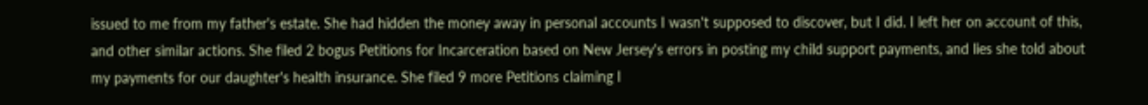issued to me from my father's estate. She had hidden the money away in personal accounts I wasn't supposed to discover, but I did. I left her on account of this, and other similar actions. She filed 2 bogus Petitions for Incarceration based on New Jersey's errors in posting my child support payments, and lies she told about my payments for our daughter's health insurance. She filed 9 more Petitions claiming I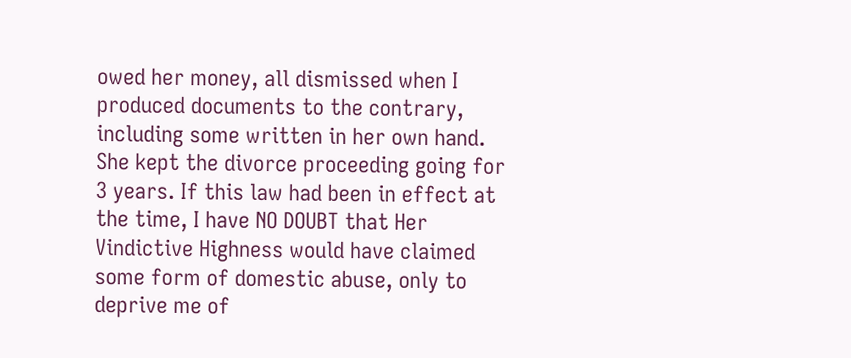owed her money, all dismissed when I produced documents to the contrary, including some written in her own hand. She kept the divorce proceeding going for 3 years. If this law had been in effect at the time, I have NO DOUBT that Her Vindictive Highness would have claimed some form of domestic abuse, only to deprive me of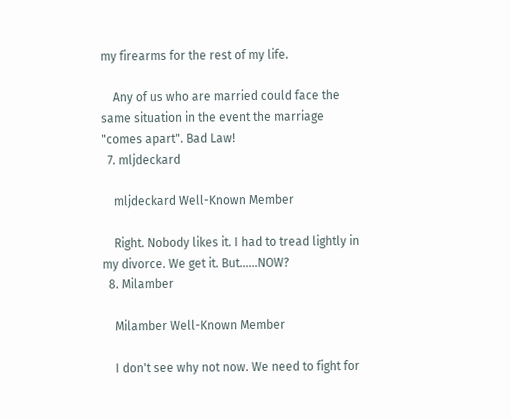my firearms for the rest of my life.

    Any of us who are married could face the same situation in the event the marriage "comes apart". Bad Law!
  7. mljdeckard

    mljdeckard Well-Known Member

    Right. Nobody likes it. I had to tread lightly in my divorce. We get it. But......NOW?
  8. Milamber

    Milamber Well-Known Member

    I don't see why not now. We need to fight for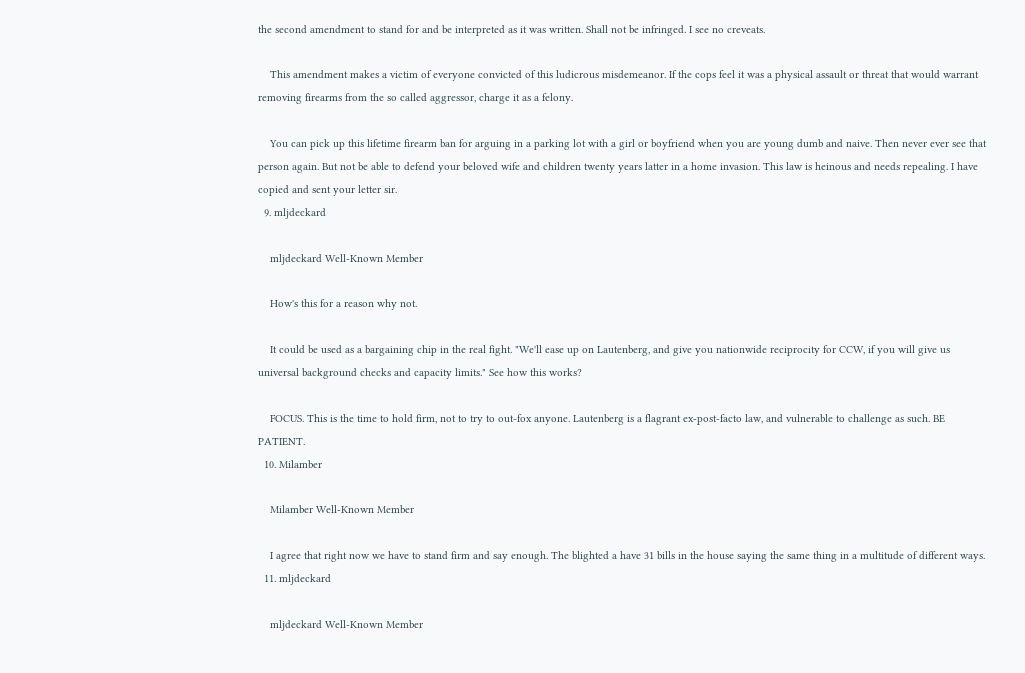the second amendment to stand for and be interpreted as it was written. Shall not be infringed. I see no creveats.

    This amendment makes a victim of everyone convicted of this ludicrous misdemeanor. If the cops feel it was a physical assault or threat that would warrant removing firearms from the so called aggressor, charge it as a felony.

    You can pick up this lifetime firearm ban for arguing in a parking lot with a girl or boyfriend when you are young dumb and naive. Then never ever see that person again. But not be able to defend your beloved wife and children twenty years latter in a home invasion. This law is heinous and needs repealing. I have copied and sent your letter sir.
  9. mljdeckard

    mljdeckard Well-Known Member

    How's this for a reason why not.

    It could be used as a bargaining chip in the real fight. "We'll ease up on Lautenberg, and give you nationwide reciprocity for CCW, if you will give us universal background checks and capacity limits." See how this works?

    FOCUS. This is the time to hold firm, not to try to out-fox anyone. Lautenberg is a flagrant ex-post-facto law, and vulnerable to challenge as such. BE PATIENT.
  10. Milamber

    Milamber Well-Known Member

    I agree that right now we have to stand firm and say enough. The blighted a have 31 bills in the house saying the same thing in a multitude of different ways.
  11. mljdeckard

    mljdeckard Well-Known Member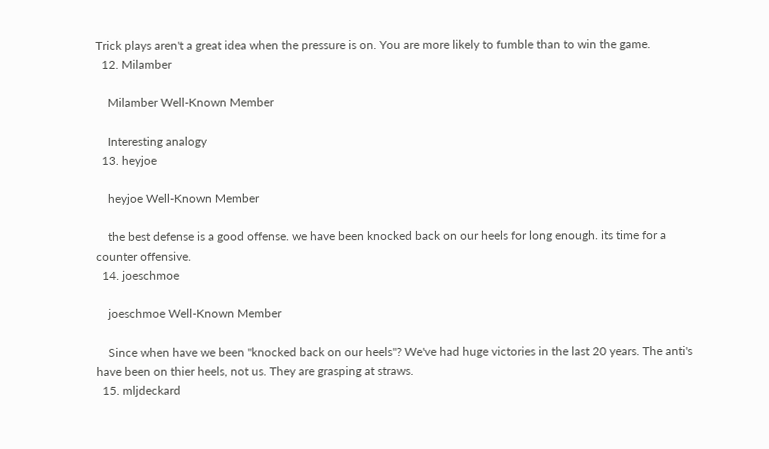Trick plays aren't a great idea when the pressure is on. You are more likely to fumble than to win the game.
  12. Milamber

    Milamber Well-Known Member

    Interesting analogy
  13. heyjoe

    heyjoe Well-Known Member

    the best defense is a good offense. we have been knocked back on our heels for long enough. its time for a counter offensive.
  14. joeschmoe

    joeschmoe Well-Known Member

    Since when have we been "knocked back on our heels"? We've had huge victories in the last 20 years. The anti's have been on thier heels, not us. They are grasping at straws.
  15. mljdeckard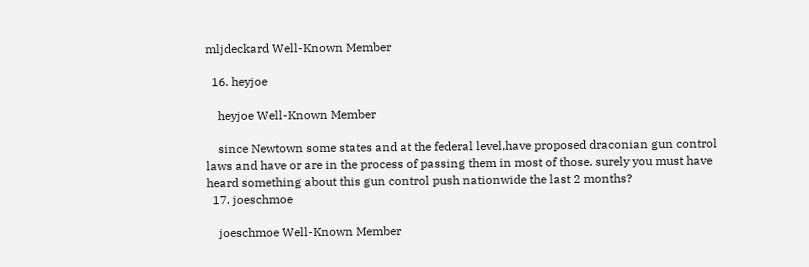mljdeckard Well-Known Member

  16. heyjoe

    heyjoe Well-Known Member

    since Newtown some states and at the federal level,have proposed draconian gun control laws and have or are in the process of passing them in most of those. surely you must have heard something about this gun control push nationwide the last 2 months?
  17. joeschmoe

    joeschmoe Well-Known Member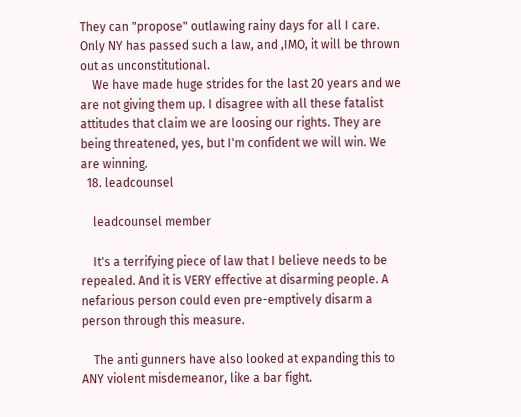They can "propose" outlawing rainy days for all I care. Only NY has passed such a law, and ,IMO, it will be thrown out as unconstitutional.
    We have made huge strides for the last 20 years and we are not giving them up. I disagree with all these fatalist attitudes that claim we are loosing our rights. They are being threatened, yes, but I'm confident we will win. We are winning.
  18. leadcounsel

    leadcounsel member

    It's a terrifying piece of law that I believe needs to be repealed. And it is VERY effective at disarming people. A nefarious person could even pre-emptively disarm a person through this measure.

    The anti gunners have also looked at expanding this to ANY violent misdemeanor, like a bar fight.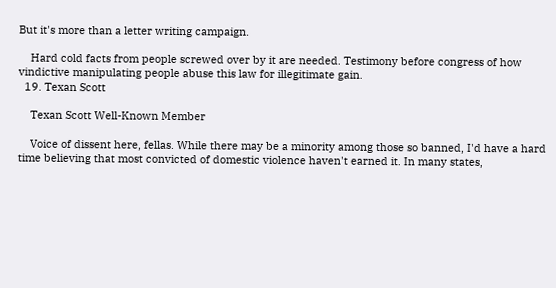But it's more than a letter writing campaign.

    Hard cold facts from people screwed over by it are needed. Testimony before congress of how vindictive manipulating people abuse this law for illegitimate gain.
  19. Texan Scott

    Texan Scott Well-Known Member

    Voice of dissent here, fellas. While there may be a minority among those so banned, I'd have a hard time believing that most convicted of domestic violence haven't earned it. In many states,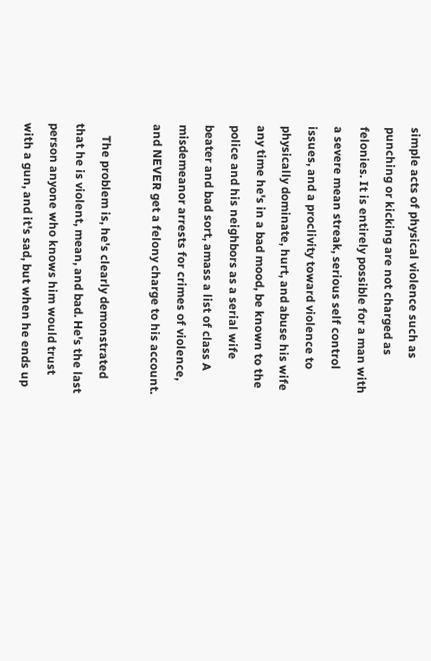simple acts of physical violence such as punching or kicking are not charged as felonies. It is entirely possible for a man with a severe mean streak, serious self control issues, and a proclivity toward violence to physically dominate, hurt, and abuse his wife any time he's in a bad mood, be known to the police and his neighbors as a serial wife beater and bad sort, amass a list of class A misdemeanor arrests for crimes of violence, and NEVER get a felony charge to his account.

    The problem is, he's clearly demonstrated that he is violent, mean, and bad. He's the last person anyone who knows him would trust with a gun, and it's sad, but when he ends up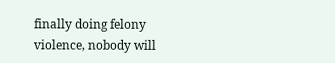finally doing felony violence, nobody will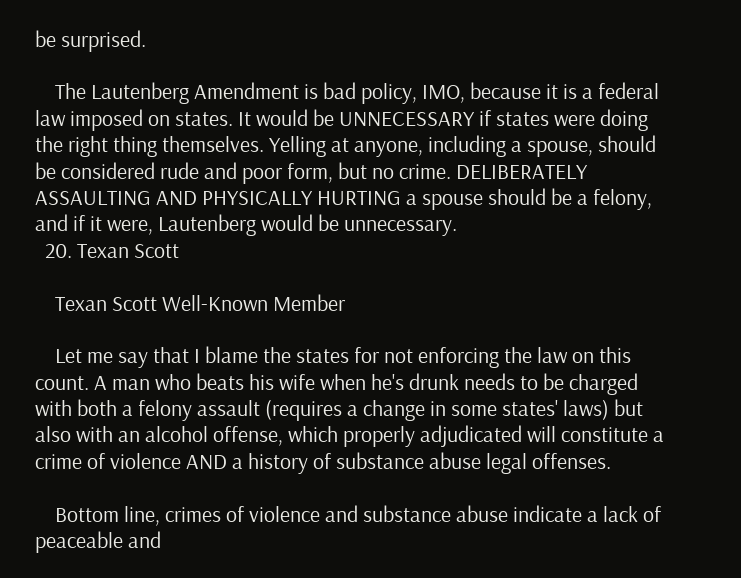be surprised.

    The Lautenberg Amendment is bad policy, IMO, because it is a federal law imposed on states. It would be UNNECESSARY if states were doing the right thing themselves. Yelling at anyone, including a spouse, should be considered rude and poor form, but no crime. DELIBERATELY ASSAULTING AND PHYSICALLY HURTING a spouse should be a felony, and if it were, Lautenberg would be unnecessary.
  20. Texan Scott

    Texan Scott Well-Known Member

    Let me say that I blame the states for not enforcing the law on this count. A man who beats his wife when he's drunk needs to be charged with both a felony assault (requires a change in some states' laws) but also with an alcohol offense, which properly adjudicated will constitute a crime of violence AND a history of substance abuse legal offenses.

    Bottom line, crimes of violence and substance abuse indicate a lack of peaceable and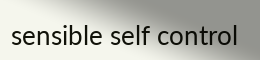sensible self control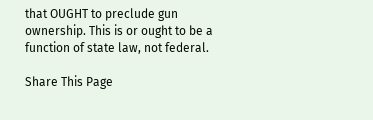that OUGHT to preclude gun ownership. This is or ought to be a function of state law, not federal.

Share This Page